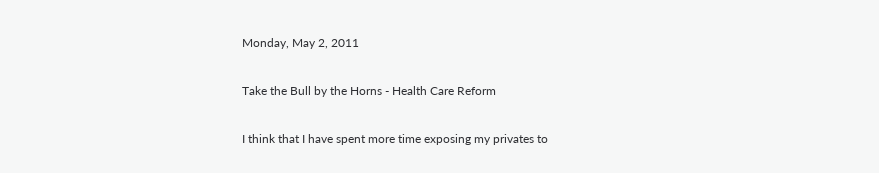Monday, May 2, 2011

Take the Bull by the Horns - Health Care Reform

I think that I have spent more time exposing my privates to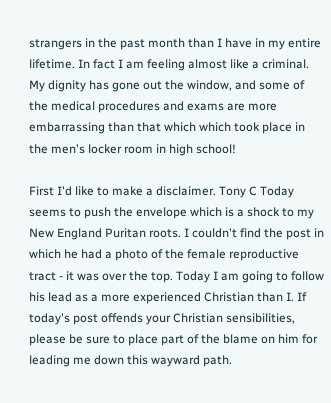strangers in the past month than I have in my entire lifetime. In fact I am feeling almost like a criminal. My dignity has gone out the window, and some of the medical procedures and exams are more embarrassing than that which which took place in the men's locker room in high school!

First I'd like to make a disclaimer. Tony C Today seems to push the envelope which is a shock to my New England Puritan roots. I couldn't find the post in which he had a photo of the female reproductive tract - it was over the top. Today I am going to follow his lead as a more experienced Christian than I. If today's post offends your Christian sensibilities, please be sure to place part of the blame on him for leading me down this wayward path.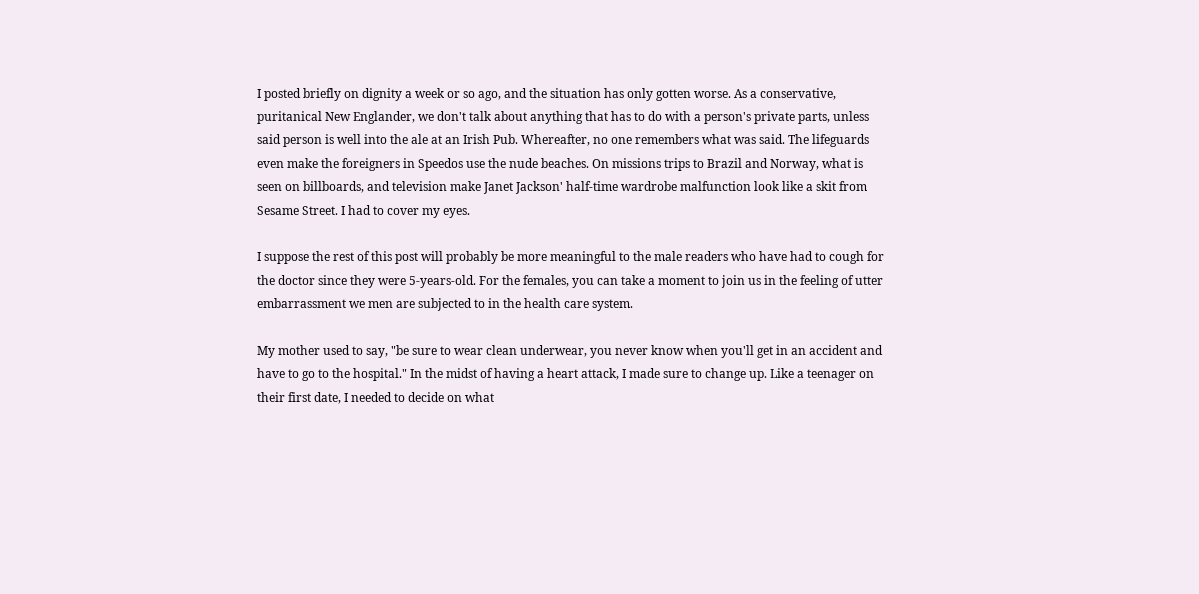I posted briefly on dignity a week or so ago, and the situation has only gotten worse. As a conservative, puritanical New Englander, we don't talk about anything that has to do with a person's private parts, unless said person is well into the ale at an Irish Pub. Whereafter, no one remembers what was said. The lifeguards even make the foreigners in Speedos use the nude beaches. On missions trips to Brazil and Norway, what is seen on billboards, and television make Janet Jackson' half-time wardrobe malfunction look like a skit from Sesame Street. I had to cover my eyes.

I suppose the rest of this post will probably be more meaningful to the male readers who have had to cough for the doctor since they were 5-years-old. For the females, you can take a moment to join us in the feeling of utter embarrassment we men are subjected to in the health care system.

My mother used to say, "be sure to wear clean underwear, you never know when you'll get in an accident and have to go to the hospital." In the midst of having a heart attack, I made sure to change up. Like a teenager on their first date, I needed to decide on what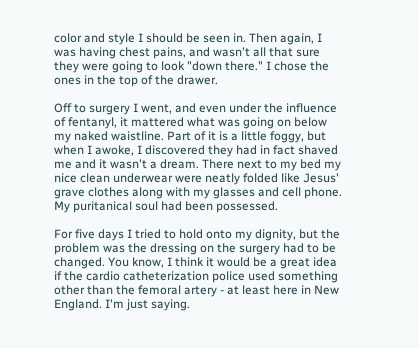color and style I should be seen in. Then again, I was having chest pains, and wasn't all that sure they were going to look "down there." I chose the ones in the top of the drawer.

Off to surgery I went, and even under the influence of fentanyl, it mattered what was going on below my naked waistline. Part of it is a little foggy, but when I awoke, I discovered they had in fact shaved me and it wasn't a dream. There next to my bed my nice clean underwear were neatly folded like Jesus' grave clothes along with my glasses and cell phone. My puritanical soul had been possessed.

For five days I tried to hold onto my dignity, but the problem was the dressing on the surgery had to be changed. You know, I think it would be a great idea if the cardio catheterization police used something other than the femoral artery - at least here in New England. I'm just saying.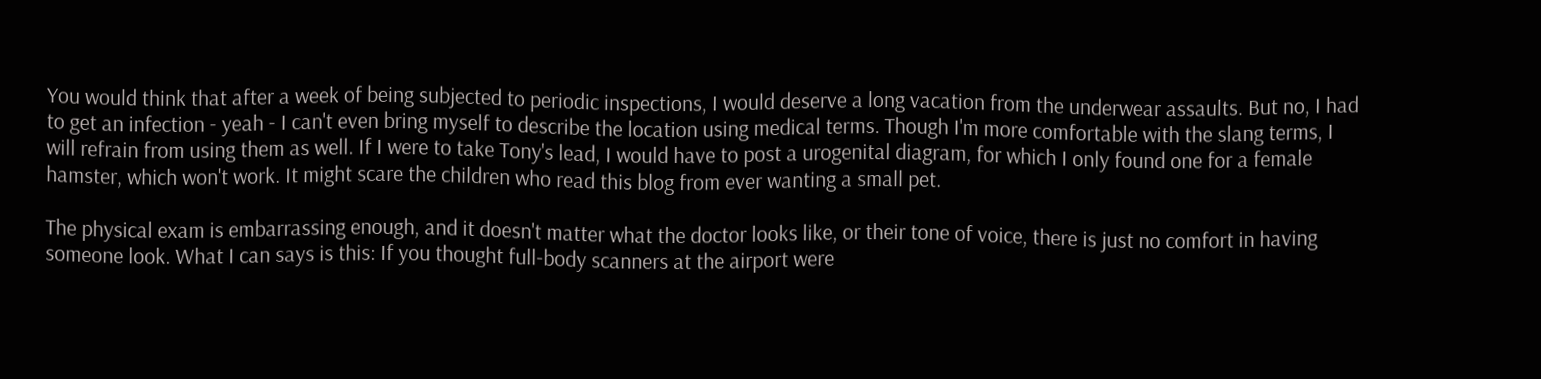You would think that after a week of being subjected to periodic inspections, I would deserve a long vacation from the underwear assaults. But no, I had to get an infection - yeah - I can't even bring myself to describe the location using medical terms. Though I'm more comfortable with the slang terms, I will refrain from using them as well. If I were to take Tony's lead, I would have to post a urogenital diagram, for which I only found one for a female hamster, which won't work. It might scare the children who read this blog from ever wanting a small pet.

The physical exam is embarrassing enough, and it doesn't matter what the doctor looks like, or their tone of voice, there is just no comfort in having someone look. What I can says is this: If you thought full-body scanners at the airport were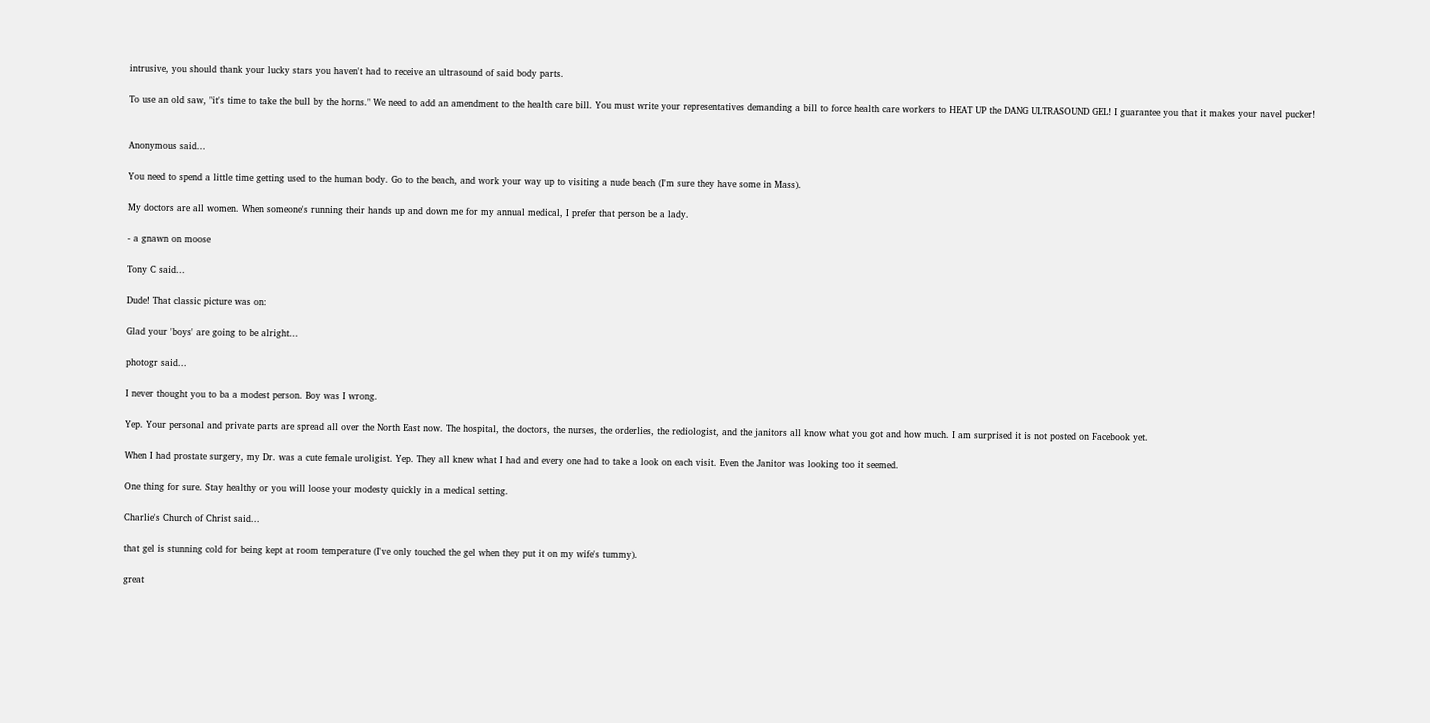intrusive, you should thank your lucky stars you haven't had to receive an ultrasound of said body parts.

To use an old saw, "it's time to take the bull by the horns." We need to add an amendment to the health care bill. You must write your representatives demanding a bill to force health care workers to HEAT UP the DANG ULTRASOUND GEL! I guarantee you that it makes your navel pucker!


Anonymous said...

You need to spend a little time getting used to the human body. Go to the beach, and work your way up to visiting a nude beach (I'm sure they have some in Mass).

My doctors are all women. When someone's running their hands up and down me for my annual medical, I prefer that person be a lady.

- a gnawn on moose

Tony C said...

Dude! That classic picture was on:

Glad your 'boys' are going to be alright...

photogr said...

I never thought you to ba a modest person. Boy was I wrong.

Yep. Your personal and private parts are spread all over the North East now. The hospital, the doctors, the nurses, the orderlies, the rediologist, and the janitors all know what you got and how much. I am surprised it is not posted on Facebook yet.

When I had prostate surgery, my Dr. was a cute female uroligist. Yep. They all knew what I had and every one had to take a look on each visit. Even the Janitor was looking too it seemed.

One thing for sure. Stay healthy or you will loose your modesty quickly in a medical setting.

Charlie's Church of Christ said...

that gel is stunning cold for being kept at room temperature (I've only touched the gel when they put it on my wife's tummy).

great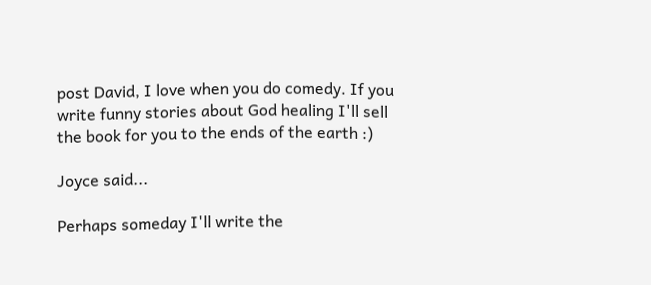post David, I love when you do comedy. If you write funny stories about God healing I'll sell the book for you to the ends of the earth :)

Joyce said...

Perhaps someday I'll write the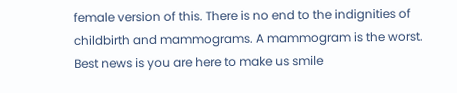female version of this. There is no end to the indignities of childbirth and mammograms. A mammogram is the worst.
Best news is you are here to make us smile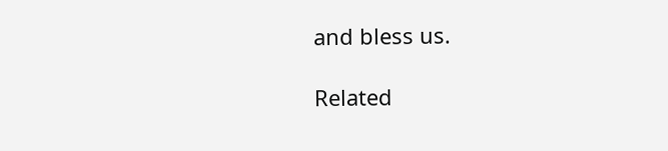and bless us.

Related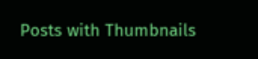Posts with Thumbnails